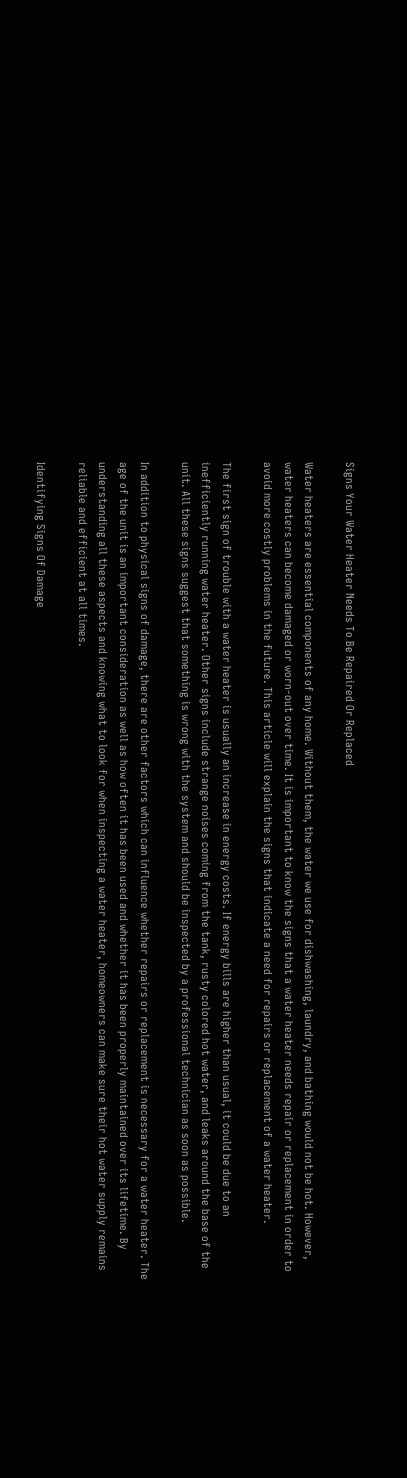Signs Your Water Heater Needs To Be Repaired Or Replaced

Water heaters are essential components of any home. Without them, the water we use for dishwashing, laundry, and bathing would not be hot. However, water heaters can become damaged or worn-out over time. It is important to know the signs that a water heater needs repair or replacement in order to avoid more costly problems in the future. This article will explain the signs that indicate a need for repairs or replacement of a water heater.

The first sign of trouble with a water heater is usually an increase in energy costs. If energy bills are higher than usual, it could be due to an inefficiently running water heater. Other signs include strange noises coming from the tank, rusty colored hot water, and leaks around the base of the unit. All these signs suggest that something is wrong with the system and should be inspected by a professional technician as soon as possible.

In addition to physical signs of damage, there are other factors which can influence whether repairs or replacement is necessary for a water heater. The age of the unit is an important consideration as well as how often it has been used and whether it has been properly maintained over its lifetime. By understanding all these aspects and knowing what to look for when inspecting a water heater, homeowners can make sure their hot water supply remains reliable and efficient at all times.

Identifying Signs Of Damage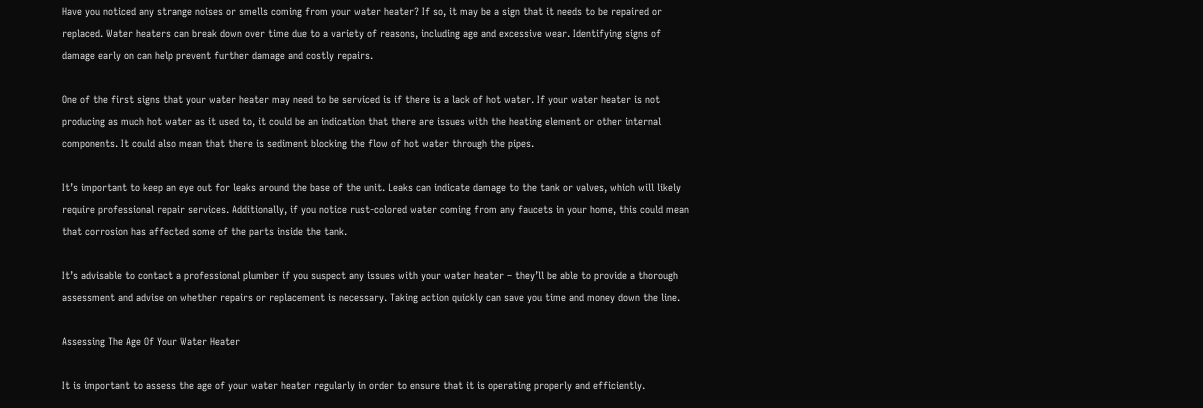Have you noticed any strange noises or smells coming from your water heater? If so, it may be a sign that it needs to be repaired or replaced. Water heaters can break down over time due to a variety of reasons, including age and excessive wear. Identifying signs of damage early on can help prevent further damage and costly repairs.

One of the first signs that your water heater may need to be serviced is if there is a lack of hot water. If your water heater is not producing as much hot water as it used to, it could be an indication that there are issues with the heating element or other internal components. It could also mean that there is sediment blocking the flow of hot water through the pipes.

It’s important to keep an eye out for leaks around the base of the unit. Leaks can indicate damage to the tank or valves, which will likely require professional repair services. Additionally, if you notice rust-colored water coming from any faucets in your home, this could mean that corrosion has affected some of the parts inside the tank.

It’s advisable to contact a professional plumber if you suspect any issues with your water heater – they’ll be able to provide a thorough assessment and advise on whether repairs or replacement is necessary. Taking action quickly can save you time and money down the line.

Assessing The Age Of Your Water Heater

It is important to assess the age of your water heater regularly in order to ensure that it is operating properly and efficiently.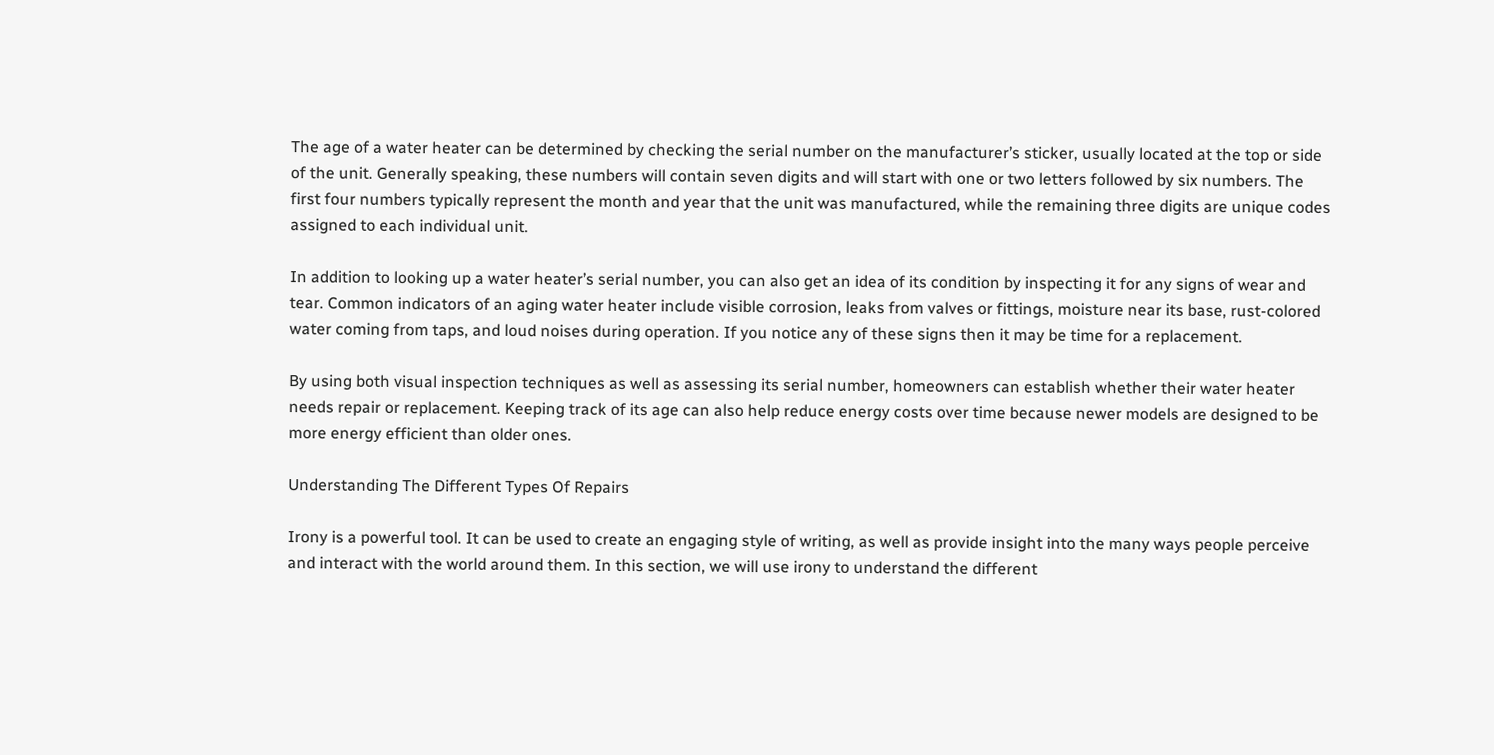The age of a water heater can be determined by checking the serial number on the manufacturer’s sticker, usually located at the top or side of the unit. Generally speaking, these numbers will contain seven digits and will start with one or two letters followed by six numbers. The first four numbers typically represent the month and year that the unit was manufactured, while the remaining three digits are unique codes assigned to each individual unit.

In addition to looking up a water heater’s serial number, you can also get an idea of its condition by inspecting it for any signs of wear and tear. Common indicators of an aging water heater include visible corrosion, leaks from valves or fittings, moisture near its base, rust-colored water coming from taps, and loud noises during operation. If you notice any of these signs then it may be time for a replacement.

By using both visual inspection techniques as well as assessing its serial number, homeowners can establish whether their water heater needs repair or replacement. Keeping track of its age can also help reduce energy costs over time because newer models are designed to be more energy efficient than older ones.

Understanding The Different Types Of Repairs

Irony is a powerful tool. It can be used to create an engaging style of writing, as well as provide insight into the many ways people perceive and interact with the world around them. In this section, we will use irony to understand the different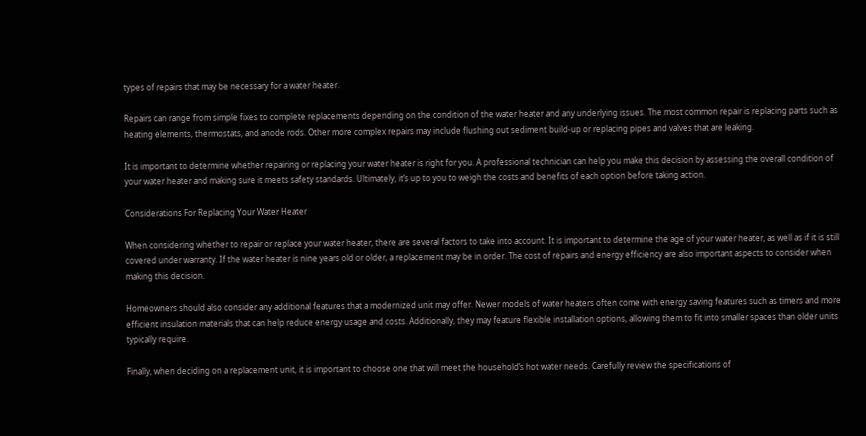types of repairs that may be necessary for a water heater.

Repairs can range from simple fixes to complete replacements depending on the condition of the water heater and any underlying issues. The most common repair is replacing parts such as heating elements, thermostats, and anode rods. Other more complex repairs may include flushing out sediment build-up or replacing pipes and valves that are leaking.

It is important to determine whether repairing or replacing your water heater is right for you. A professional technician can help you make this decision by assessing the overall condition of your water heater and making sure it meets safety standards. Ultimately, it’s up to you to weigh the costs and benefits of each option before taking action.

Considerations For Replacing Your Water Heater

When considering whether to repair or replace your water heater, there are several factors to take into account. It is important to determine the age of your water heater, as well as if it is still covered under warranty. If the water heater is nine years old or older, a replacement may be in order. The cost of repairs and energy efficiency are also important aspects to consider when making this decision.

Homeowners should also consider any additional features that a modernized unit may offer. Newer models of water heaters often come with energy saving features such as timers and more efficient insulation materials that can help reduce energy usage and costs. Additionally, they may feature flexible installation options, allowing them to fit into smaller spaces than older units typically require.

Finally, when deciding on a replacement unit, it is important to choose one that will meet the household’s hot water needs. Carefully review the specifications of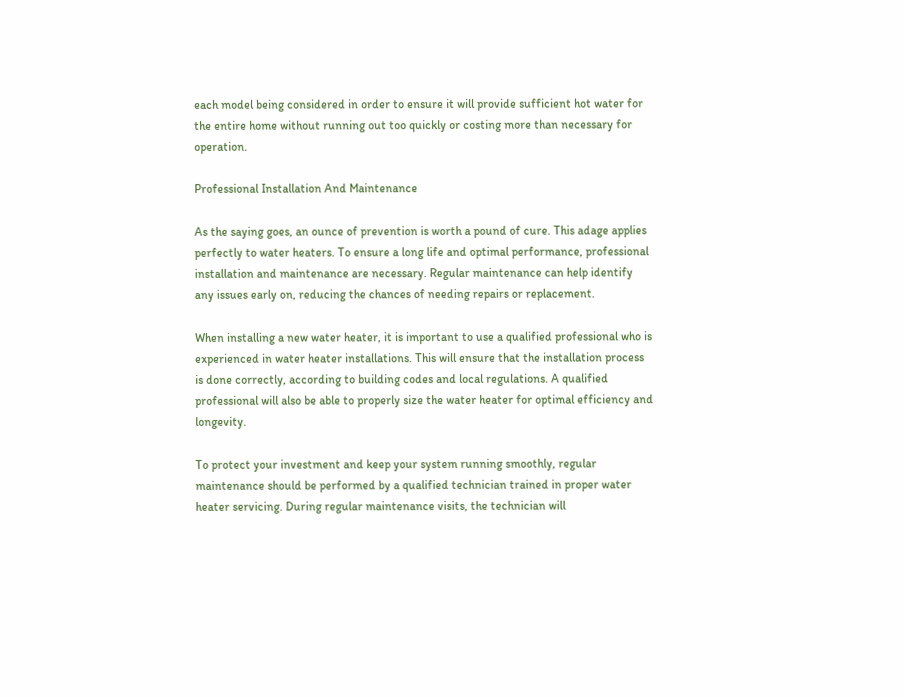each model being considered in order to ensure it will provide sufficient hot water for the entire home without running out too quickly or costing more than necessary for operation.

Professional Installation And Maintenance

As the saying goes, an ounce of prevention is worth a pound of cure. This adage applies perfectly to water heaters. To ensure a long life and optimal performance, professional installation and maintenance are necessary. Regular maintenance can help identify any issues early on, reducing the chances of needing repairs or replacement.

When installing a new water heater, it is important to use a qualified professional who is experienced in water heater installations. This will ensure that the installation process is done correctly, according to building codes and local regulations. A qualified professional will also be able to properly size the water heater for optimal efficiency and longevity.

To protect your investment and keep your system running smoothly, regular maintenance should be performed by a qualified technician trained in proper water heater servicing. During regular maintenance visits, the technician will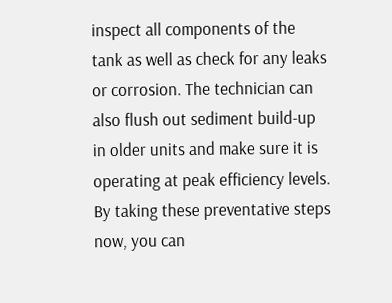inspect all components of the tank as well as check for any leaks or corrosion. The technician can also flush out sediment build-up in older units and make sure it is operating at peak efficiency levels. By taking these preventative steps now, you can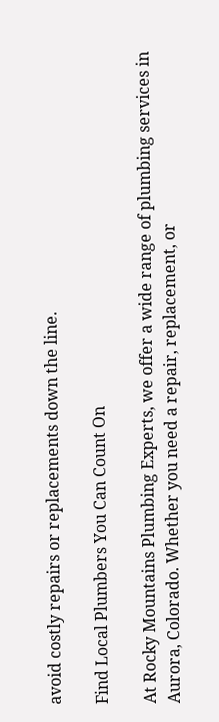avoid costly repairs or replacements down the line.

Find Local Plumbers You Can Count On

At Rocky Mountains Plumbing Experts, we offer a wide range of plumbing services in Aurora, Colorado. Whether you need a repair, replacement, or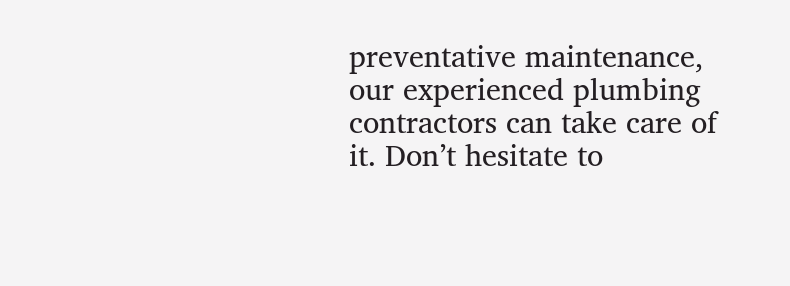preventative maintenance, our experienced plumbing contractors can take care of it. Don’t hesitate to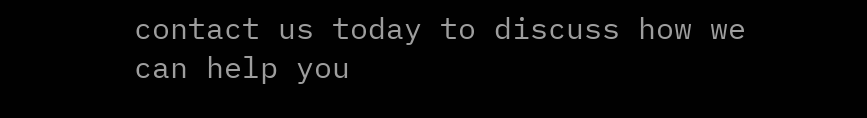contact us today to discuss how we can help you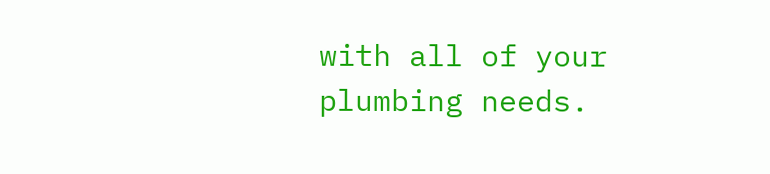with all of your plumbing needs.